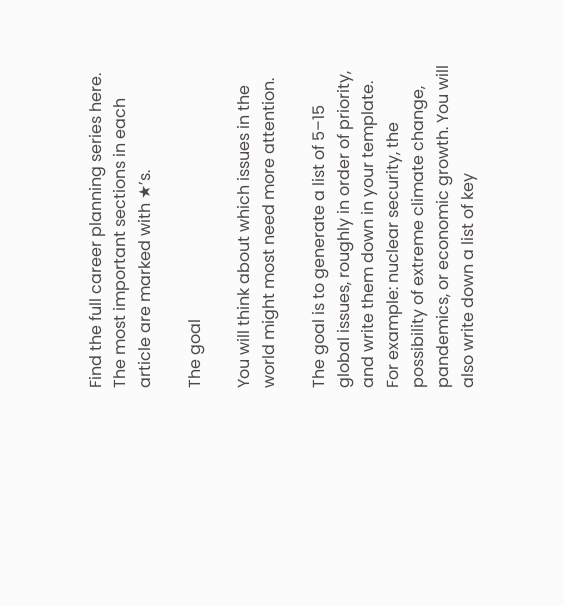Find the full career planning series here.
The most important sections in each article are marked with ★’s.

The goal

You will think about which issues in the world might most need more attention.

The goal is to generate a list of 5–15 global issues, roughly in order of priority, and write them down in your template. For example: nuclear security, the possibility of extreme climate change, pandemics, or economic growth. You will also write down a list of key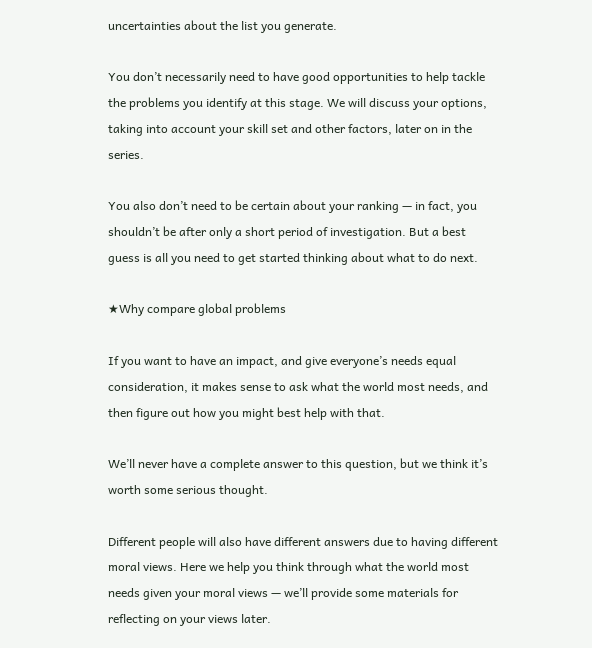uncertainties about the list you generate.

You don’t necessarily need to have good opportunities to help tackle the problems you identify at this stage. We will discuss your options, taking into account your skill set and other factors, later on in the series.

You also don’t need to be certain about your ranking — in fact, you shouldn’t be after only a short period of investigation. But a best guess is all you need to get started thinking about what to do next.

★Why compare global problems

If you want to have an impact, and give everyone’s needs equal consideration, it makes sense to ask what the world most needs, and then figure out how you might best help with that.

We’ll never have a complete answer to this question, but we think it’s worth some serious thought.

Different people will also have different answers due to having different moral views. Here we help you think through what the world most needs given your moral views — we’ll provide some materials for reflecting on your views later.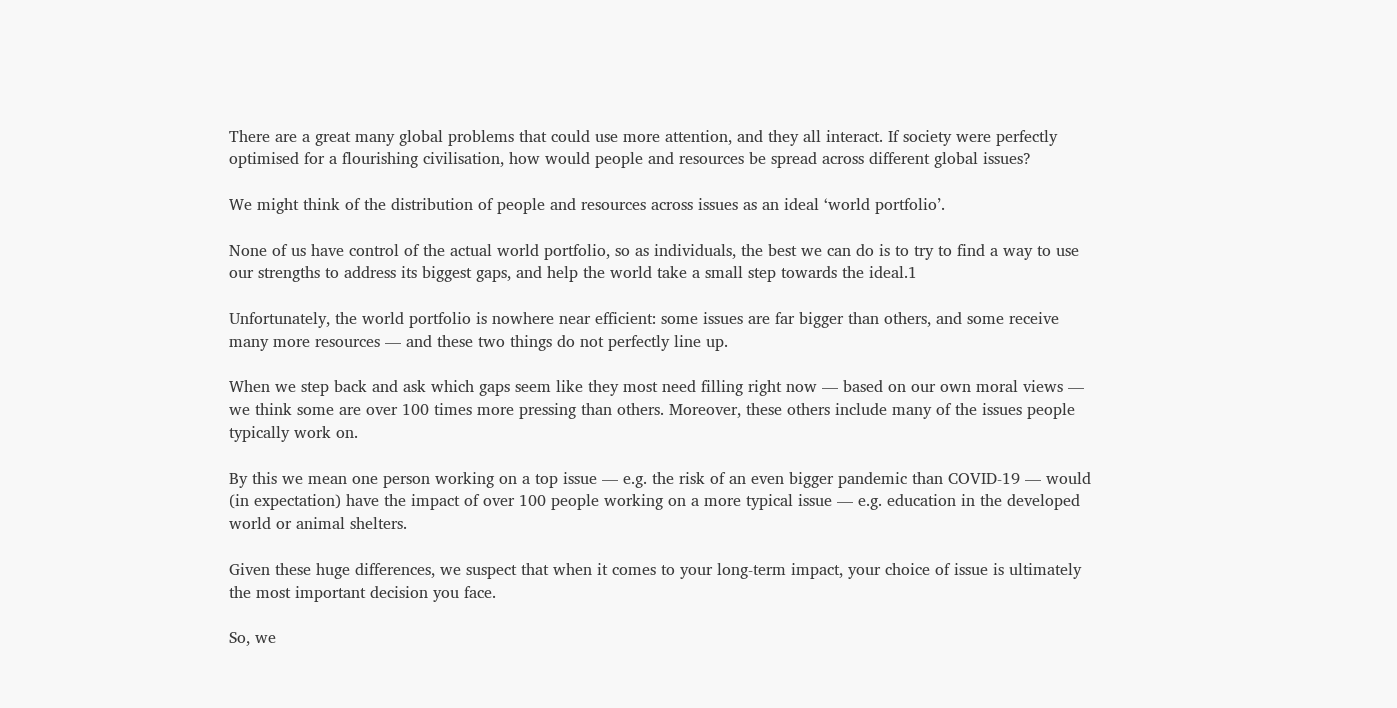There are a great many global problems that could use more attention, and they all interact. If society were perfectly optimised for a flourishing civilisation, how would people and resources be spread across different global issues?

We might think of the distribution of people and resources across issues as an ideal ‘world portfolio’.

None of us have control of the actual world portfolio, so as individuals, the best we can do is to try to find a way to use our strengths to address its biggest gaps, and help the world take a small step towards the ideal.1

Unfortunately, the world portfolio is nowhere near efficient: some issues are far bigger than others, and some receive many more resources — and these two things do not perfectly line up.

When we step back and ask which gaps seem like they most need filling right now — based on our own moral views — we think some are over 100 times more pressing than others. Moreover, these others include many of the issues people typically work on.

By this we mean one person working on a top issue — e.g. the risk of an even bigger pandemic than COVID-19 — would (in expectation) have the impact of over 100 people working on a more typical issue — e.g. education in the developed world or animal shelters.

Given these huge differences, we suspect that when it comes to your long-term impact, your choice of issue is ultimately the most important decision you face.

So, we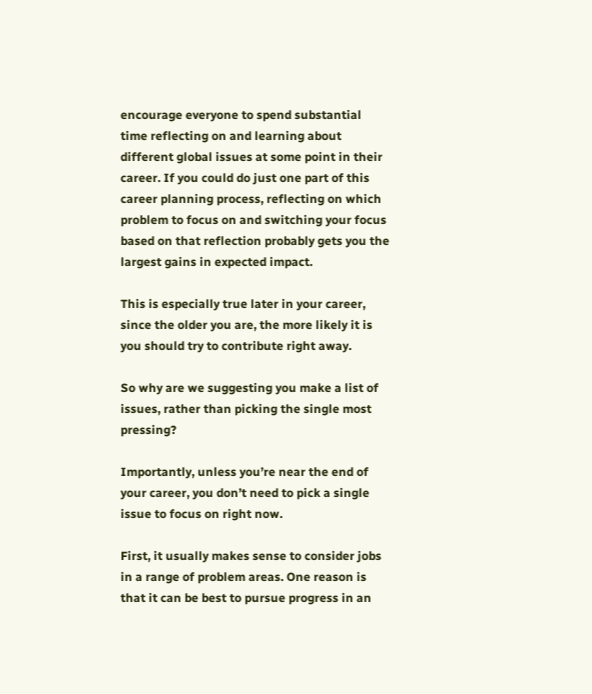encourage everyone to spend substantial time reflecting on and learning about different global issues at some point in their career. If you could do just one part of this career planning process, reflecting on which problem to focus on and switching your focus based on that reflection probably gets you the largest gains in expected impact.

This is especially true later in your career, since the older you are, the more likely it is you should try to contribute right away.

So why are we suggesting you make a list of issues, rather than picking the single most pressing?

Importantly, unless you’re near the end of your career, you don’t need to pick a single issue to focus on right now.

First, it usually makes sense to consider jobs in a range of problem areas. One reason is that it can be best to pursue progress in an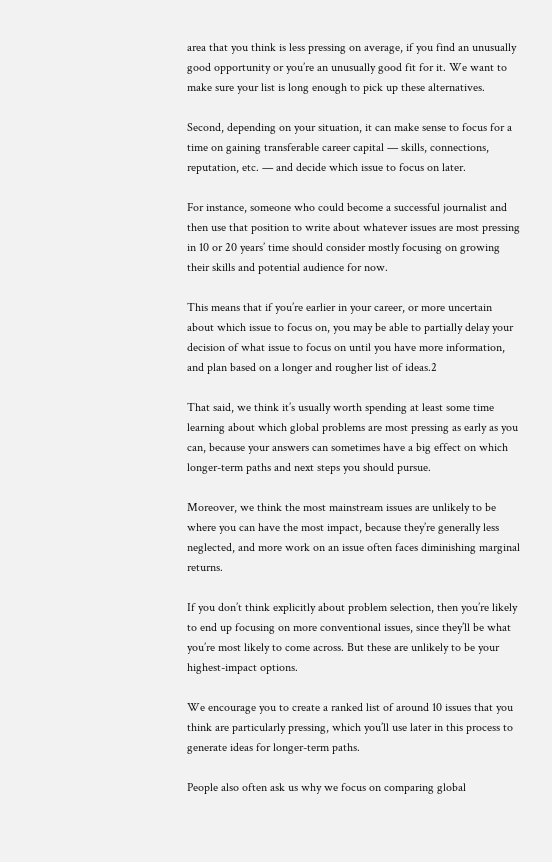area that you think is less pressing on average, if you find an unusually good opportunity or you’re an unusually good fit for it. We want to make sure your list is long enough to pick up these alternatives.

Second, depending on your situation, it can make sense to focus for a time on gaining transferable career capital — skills, connections, reputation, etc. — and decide which issue to focus on later.

For instance, someone who could become a successful journalist and then use that position to write about whatever issues are most pressing in 10 or 20 years’ time should consider mostly focusing on growing their skills and potential audience for now.

This means that if you’re earlier in your career, or more uncertain about which issue to focus on, you may be able to partially delay your decision of what issue to focus on until you have more information, and plan based on a longer and rougher list of ideas.2

That said, we think it’s usually worth spending at least some time learning about which global problems are most pressing as early as you can, because your answers can sometimes have a big effect on which longer-term paths and next steps you should pursue.

Moreover, we think the most mainstream issues are unlikely to be where you can have the most impact, because they’re generally less neglected, and more work on an issue often faces diminishing marginal returns.

If you don’t think explicitly about problem selection, then you’re likely to end up focusing on more conventional issues, since they’ll be what you’re most likely to come across. But these are unlikely to be your highest-impact options.

We encourage you to create a ranked list of around 10 issues that you think are particularly pressing, which you’ll use later in this process to generate ideas for longer-term paths.

People also often ask us why we focus on comparing global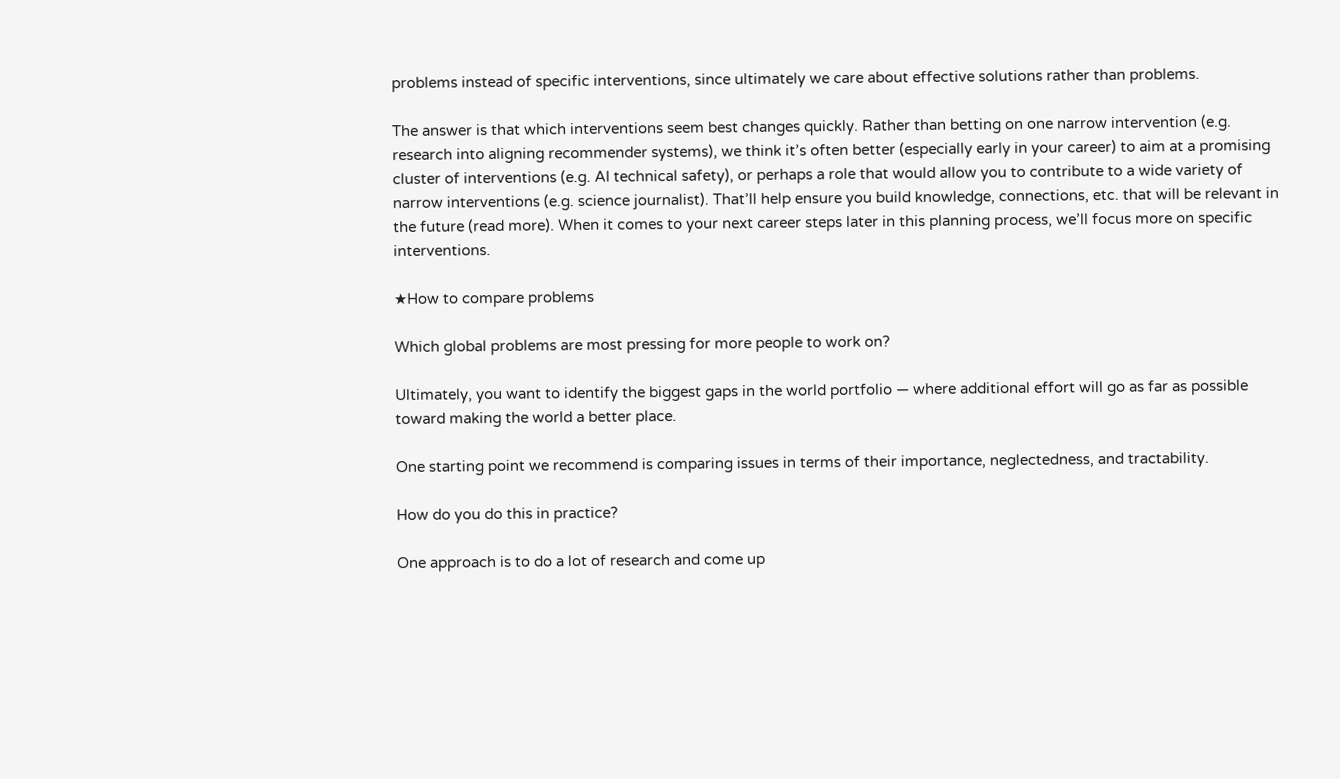problems instead of specific interventions, since ultimately we care about effective solutions rather than problems.

The answer is that which interventions seem best changes quickly. Rather than betting on one narrow intervention (e.g. research into aligning recommender systems), we think it’s often better (especially early in your career) to aim at a promising cluster of interventions (e.g. AI technical safety), or perhaps a role that would allow you to contribute to a wide variety of narrow interventions (e.g. science journalist). That’ll help ensure you build knowledge, connections, etc. that will be relevant in the future (read more). When it comes to your next career steps later in this planning process, we’ll focus more on specific interventions.

★How to compare problems

Which global problems are most pressing for more people to work on?

Ultimately, you want to identify the biggest gaps in the world portfolio — where additional effort will go as far as possible toward making the world a better place.

One starting point we recommend is comparing issues in terms of their importance, neglectedness, and tractability.

How do you do this in practice?

One approach is to do a lot of research and come up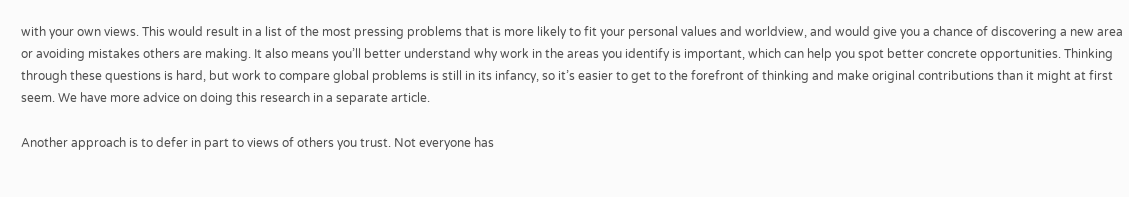with your own views. This would result in a list of the most pressing problems that is more likely to fit your personal values and worldview, and would give you a chance of discovering a new area or avoiding mistakes others are making. It also means you’ll better understand why work in the areas you identify is important, which can help you spot better concrete opportunities. Thinking through these questions is hard, but work to compare global problems is still in its infancy, so it’s easier to get to the forefront of thinking and make original contributions than it might at first seem. We have more advice on doing this research in a separate article.

Another approach is to defer in part to views of others you trust. Not everyone has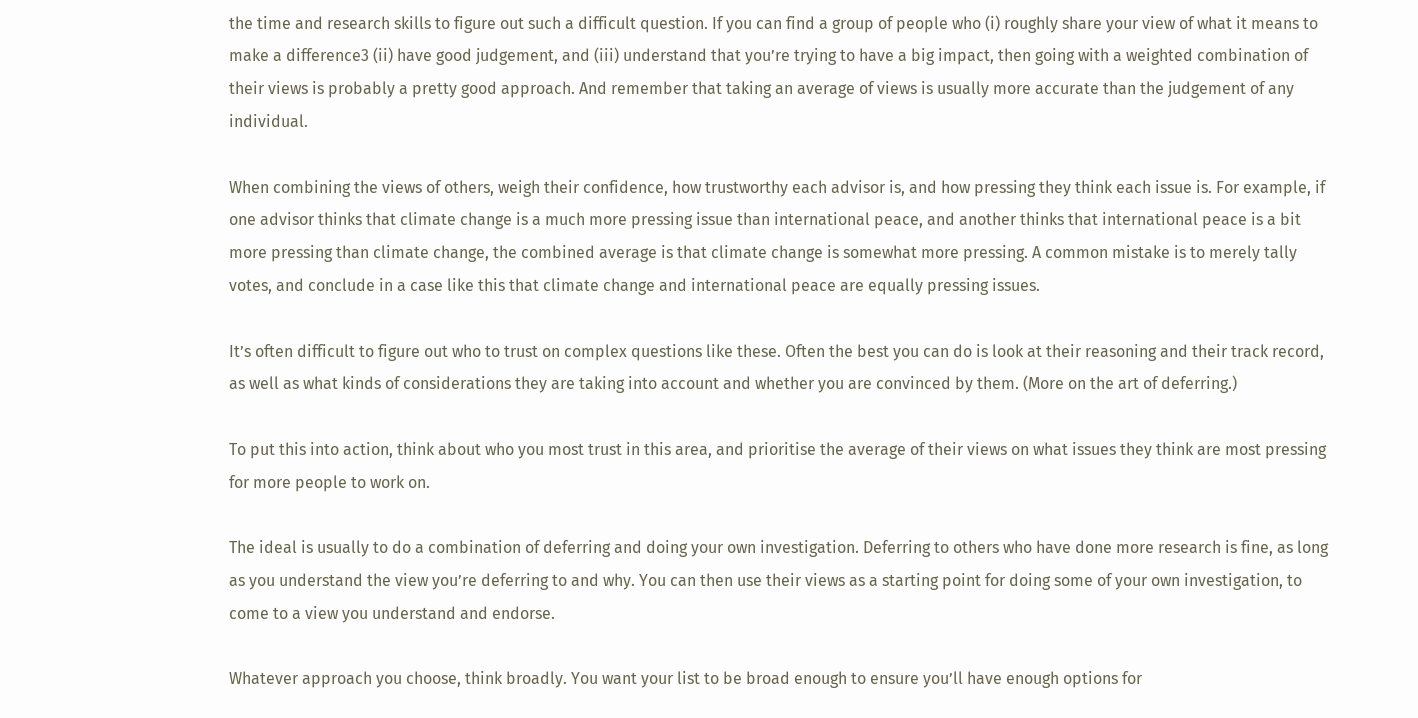the time and research skills to figure out such a difficult question. If you can find a group of people who (i) roughly share your view of what it means to make a difference3 (ii) have good judgement, and (iii) understand that you’re trying to have a big impact, then going with a weighted combination of their views is probably a pretty good approach. And remember that taking an average of views is usually more accurate than the judgement of any individual.

When combining the views of others, weigh their confidence, how trustworthy each advisor is, and how pressing they think each issue is. For example, if one advisor thinks that climate change is a much more pressing issue than international peace, and another thinks that international peace is a bit more pressing than climate change, the combined average is that climate change is somewhat more pressing. A common mistake is to merely tally votes, and conclude in a case like this that climate change and international peace are equally pressing issues.

It’s often difficult to figure out who to trust on complex questions like these. Often the best you can do is look at their reasoning and their track record, as well as what kinds of considerations they are taking into account and whether you are convinced by them. (More on the art of deferring.)

To put this into action, think about who you most trust in this area, and prioritise the average of their views on what issues they think are most pressing for more people to work on.

The ideal is usually to do a combination of deferring and doing your own investigation. Deferring to others who have done more research is fine, as long as you understand the view you’re deferring to and why. You can then use their views as a starting point for doing some of your own investigation, to come to a view you understand and endorse.

Whatever approach you choose, think broadly. You want your list to be broad enough to ensure you’ll have enough options for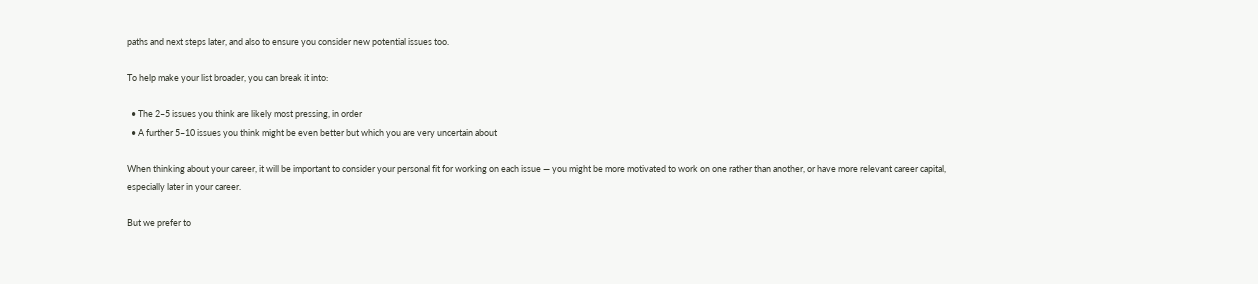paths and next steps later, and also to ensure you consider new potential issues too.

To help make your list broader, you can break it into:

  • The 2–5 issues you think are likely most pressing, in order
  • A further 5–10 issues you think might be even better but which you are very uncertain about

When thinking about your career, it will be important to consider your personal fit for working on each issue — you might be more motivated to work on one rather than another, or have more relevant career capital, especially later in your career.

But we prefer to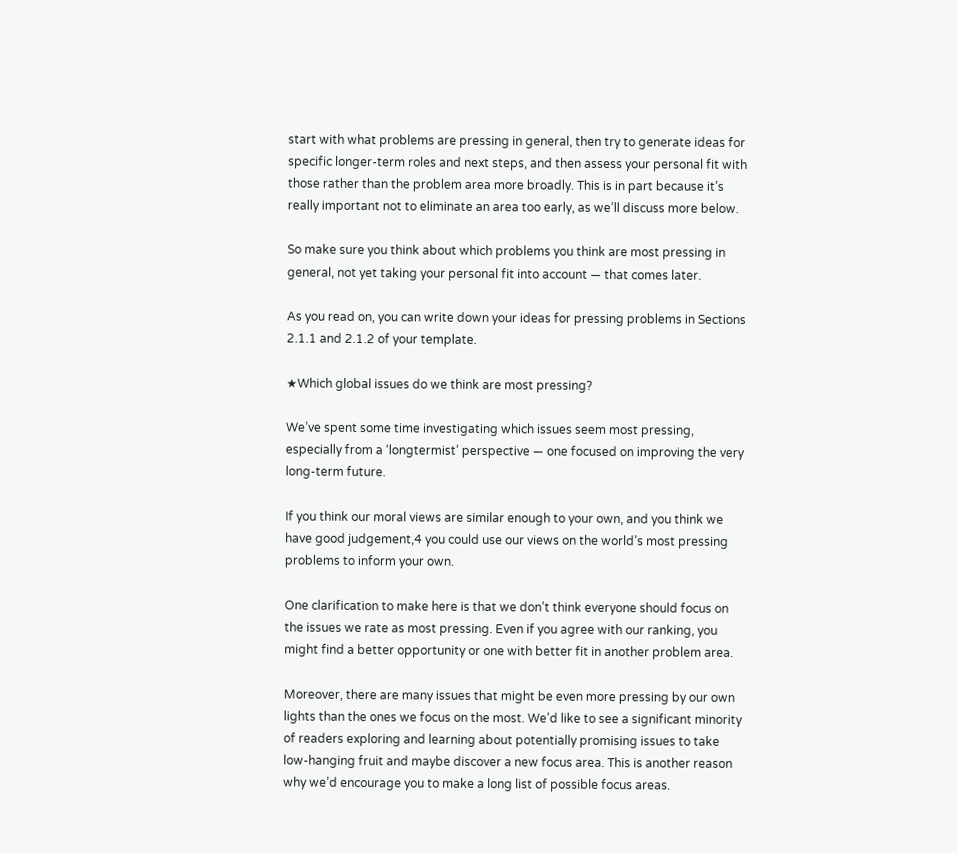start with what problems are pressing in general, then try to generate ideas for specific longer-term roles and next steps, and then assess your personal fit with those rather than the problem area more broadly. This is in part because it’s really important not to eliminate an area too early, as we’ll discuss more below.

So make sure you think about which problems you think are most pressing in general, not yet taking your personal fit into account — that comes later.

As you read on, you can write down your ideas for pressing problems in Sections 2.1.1 and 2.1.2 of your template.

★Which global issues do we think are most pressing?

We’ve spent some time investigating which issues seem most pressing, especially from a ‘longtermist’ perspective — one focused on improving the very long-term future.

If you think our moral views are similar enough to your own, and you think we have good judgement,4 you could use our views on the world’s most pressing problems to inform your own.

One clarification to make here is that we don’t think everyone should focus on the issues we rate as most pressing. Even if you agree with our ranking, you might find a better opportunity or one with better fit in another problem area.

Moreover, there are many issues that might be even more pressing by our own lights than the ones we focus on the most. We’d like to see a significant minority of readers exploring and learning about potentially promising issues to take low-hanging fruit and maybe discover a new focus area. This is another reason why we’d encourage you to make a long list of possible focus areas.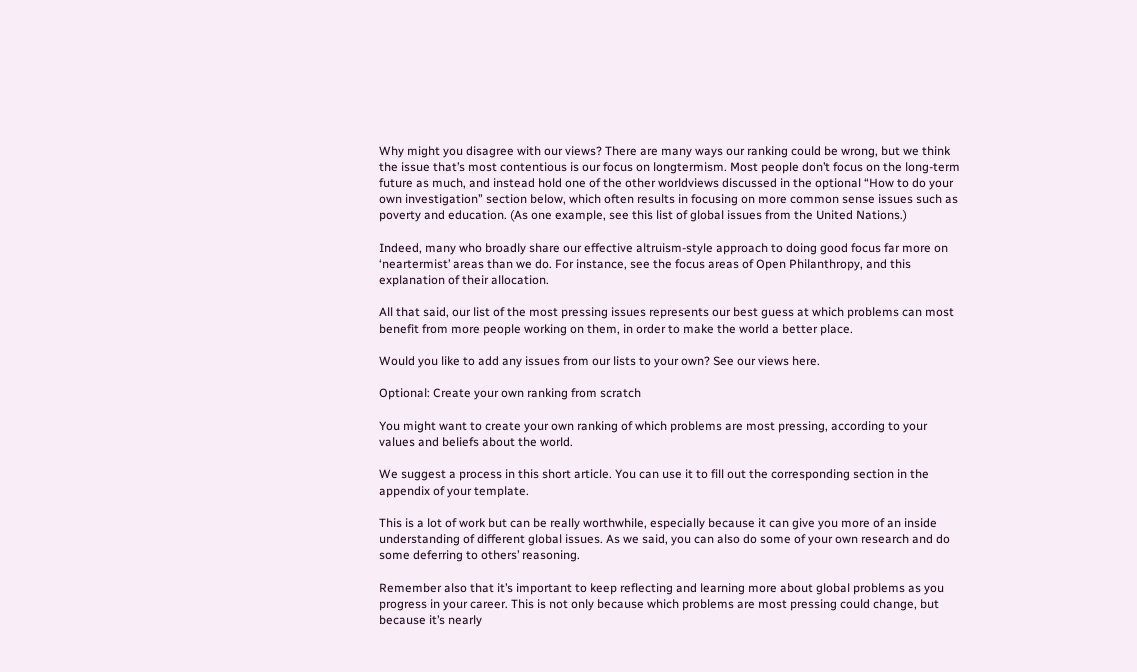Why might you disagree with our views? There are many ways our ranking could be wrong, but we think the issue that’s most contentious is our focus on longtermism. Most people don’t focus on the long-term future as much, and instead hold one of the other worldviews discussed in the optional “How to do your own investigation” section below, which often results in focusing on more common sense issues such as poverty and education. (As one example, see this list of global issues from the United Nations.)

Indeed, many who broadly share our effective altruism-style approach to doing good focus far more on ‘neartermist’ areas than we do. For instance, see the focus areas of Open Philanthropy, and this explanation of their allocation.

All that said, our list of the most pressing issues represents our best guess at which problems can most benefit from more people working on them, in order to make the world a better place.

Would you like to add any issues from our lists to your own? See our views here.

Optional: Create your own ranking from scratch

You might want to create your own ranking of which problems are most pressing, according to your values and beliefs about the world.

We suggest a process in this short article. You can use it to fill out the corresponding section in the appendix of your template.

This is a lot of work but can be really worthwhile, especially because it can give you more of an inside understanding of different global issues. As we said, you can also do some of your own research and do some deferring to others’ reasoning.

Remember also that it’s important to keep reflecting and learning more about global problems as you progress in your career. This is not only because which problems are most pressing could change, but because it’s nearly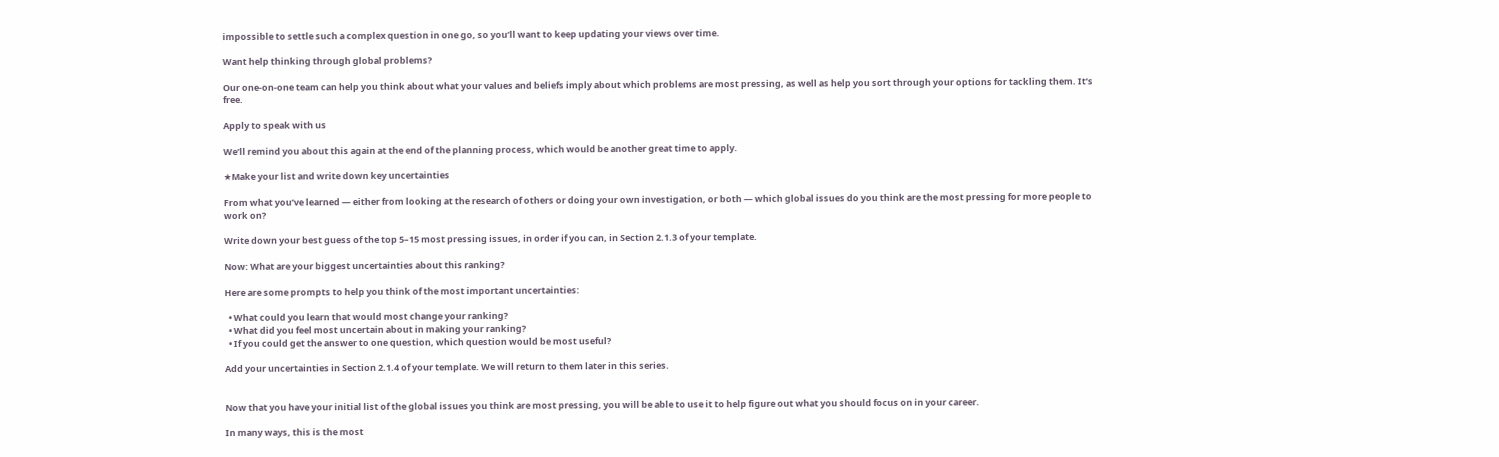impossible to settle such a complex question in one go, so you’ll want to keep updating your views over time.

Want help thinking through global problems?

Our one-on-one team can help you think about what your values and beliefs imply about which problems are most pressing, as well as help you sort through your options for tackling them. It’s free.

Apply to speak with us

We’ll remind you about this again at the end of the planning process, which would be another great time to apply.

★Make your list and write down key uncertainties

From what you’ve learned — either from looking at the research of others or doing your own investigation, or both — which global issues do you think are the most pressing for more people to work on?

Write down your best guess of the top 5–15 most pressing issues, in order if you can, in Section 2.1.3 of your template.

Now: What are your biggest uncertainties about this ranking?

Here are some prompts to help you think of the most important uncertainties:

  • What could you learn that would most change your ranking?
  • What did you feel most uncertain about in making your ranking?
  • If you could get the answer to one question, which question would be most useful?

Add your uncertainties in Section 2.1.4 of your template. We will return to them later in this series.


Now that you have your initial list of the global issues you think are most pressing, you will be able to use it to help figure out what you should focus on in your career.

In many ways, this is the most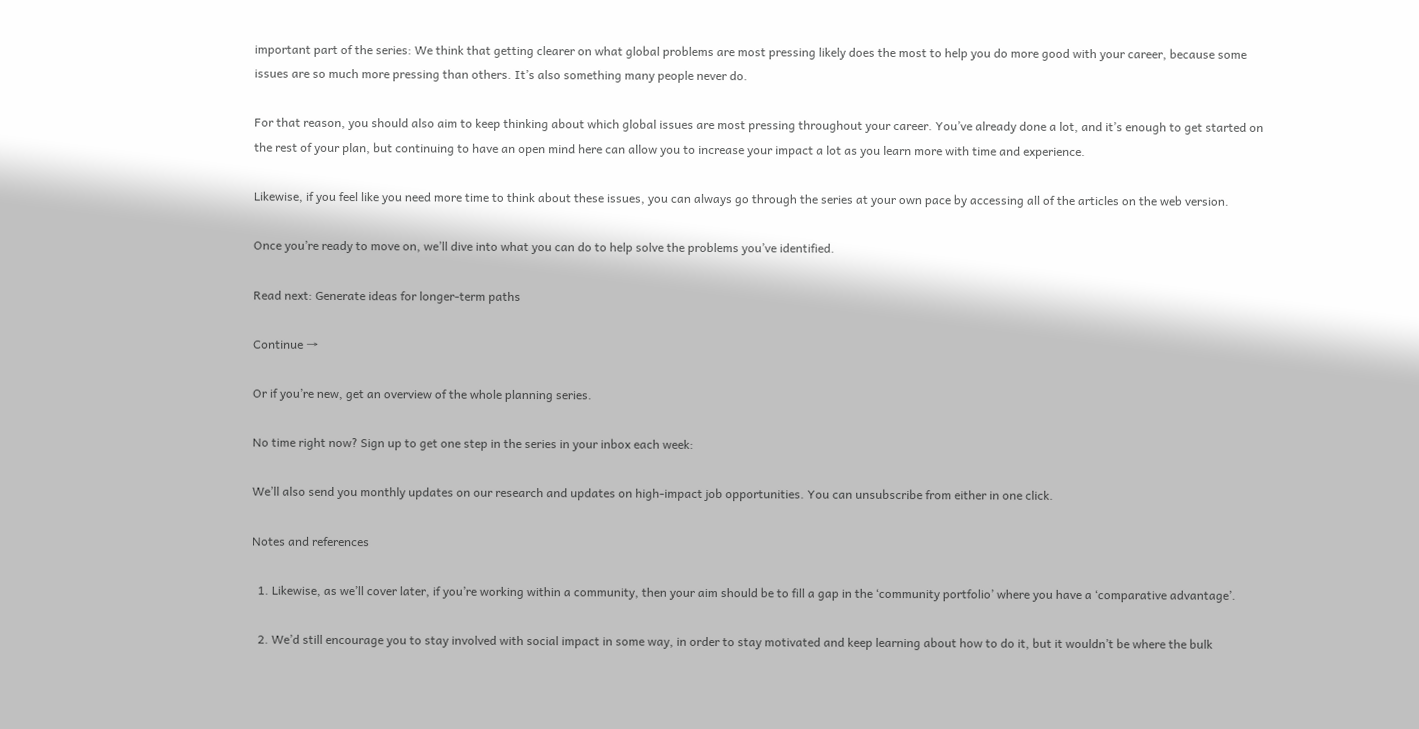important part of the series: We think that getting clearer on what global problems are most pressing likely does the most to help you do more good with your career, because some issues are so much more pressing than others. It’s also something many people never do.

For that reason, you should also aim to keep thinking about which global issues are most pressing throughout your career. You’ve already done a lot, and it’s enough to get started on the rest of your plan, but continuing to have an open mind here can allow you to increase your impact a lot as you learn more with time and experience.

Likewise, if you feel like you need more time to think about these issues, you can always go through the series at your own pace by accessing all of the articles on the web version.

Once you’re ready to move on, we’ll dive into what you can do to help solve the problems you’ve identified.

Read next: Generate ideas for longer-term paths

Continue →

Or if you’re new, get an overview of the whole planning series.

No time right now? Sign up to get one step in the series in your inbox each week:

We’ll also send you monthly updates on our research and updates on high-impact job opportunities. You can unsubscribe from either in one click.

Notes and references

  1. Likewise, as we’ll cover later, if you’re working within a community, then your aim should be to fill a gap in the ‘community portfolio’ where you have a ‘comparative advantage’.

  2. We’d still encourage you to stay involved with social impact in some way, in order to stay motivated and keep learning about how to do it, but it wouldn’t be where the bulk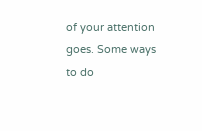of your attention goes. Some ways to do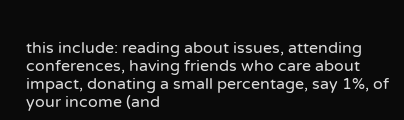this include: reading about issues, attending conferences, having friends who care about impact, donating a small percentage, say 1%, of your income (and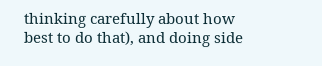thinking carefully about how best to do that), and doing side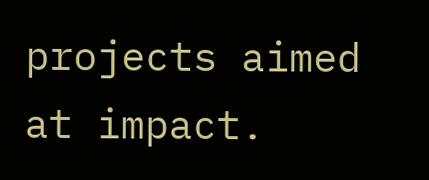projects aimed at impact.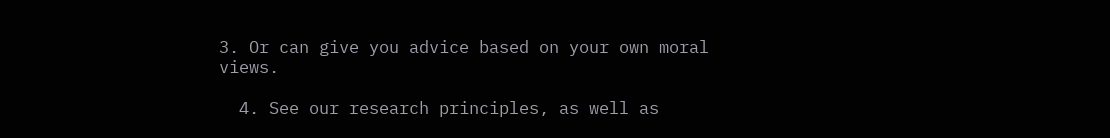3. Or can give you advice based on your own moral views.

  4. See our research principles, as well as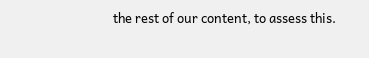the rest of our content, to assess this.